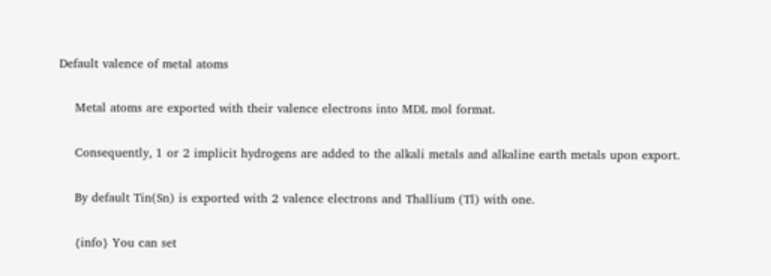Default valence of metal atoms

    Metal atoms are exported with their valence electrons into MDL mol format.

    Consequently, 1 or 2 implicit hydrogens are added to the alkali metals and alkaline earth metals upon export.

    By default Tin(Sn) is exported with 2 valence electrons and Thallium (Tl) with one.

    {info} You can set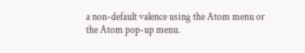a non-default valence using the Atom menu or the Atom pop-up menu.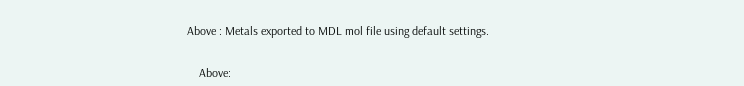Above : Metals exported to MDL mol file using default settings.


    Above: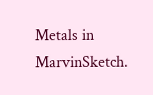Metals in MarvinSketch.